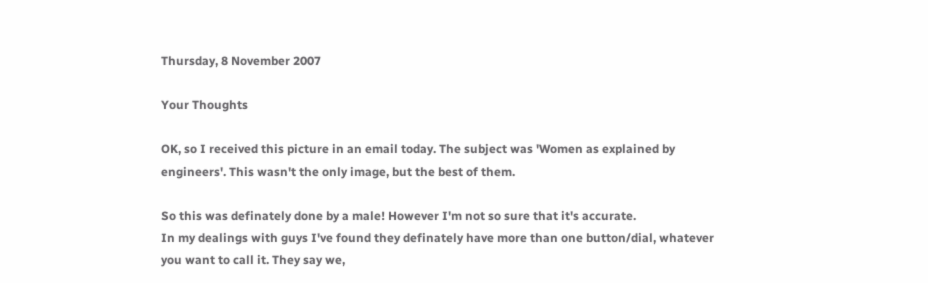Thursday, 8 November 2007

Your Thoughts

OK, so I received this picture in an email today. The subject was 'Women as explained by engineers'. This wasn't the only image, but the best of them.

So this was definately done by a male! However I'm not so sure that it's accurate.
In my dealings with guys I've found they definately have more than one button/dial, whatever you want to call it. They say we,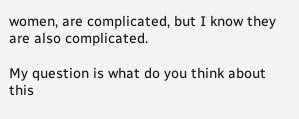women, are complicated, but I know they are also complicated.

My question is what do you think about this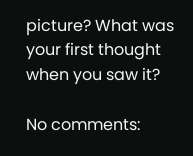picture? What was your first thought when you saw it?

No comments: